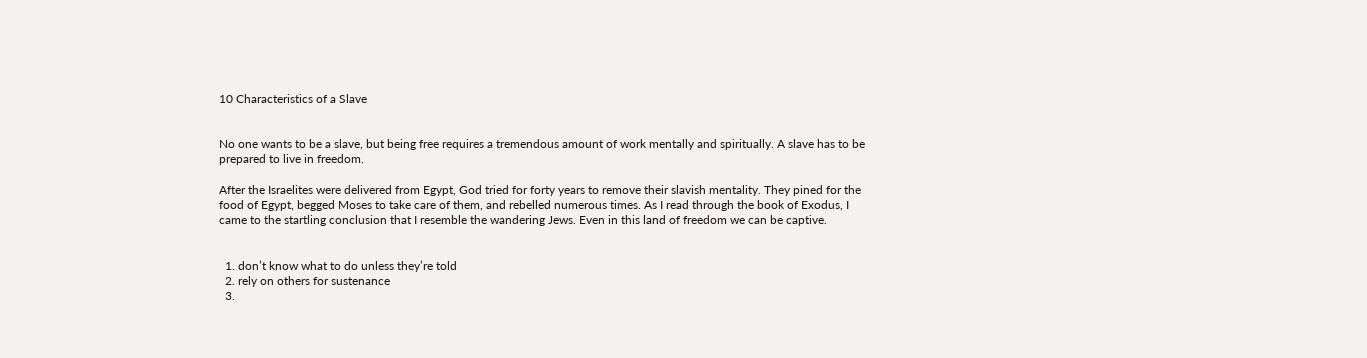10 Characteristics of a Slave


No one wants to be a slave, but being free requires a tremendous amount of work mentally and spiritually. A slave has to be prepared to live in freedom.

After the Israelites were delivered from Egypt, God tried for forty years to remove their slavish mentality. They pined for the food of Egypt, begged Moses to take care of them, and rebelled numerous times. As I read through the book of Exodus, I came to the startling conclusion that I resemble the wandering Jews. Even in this land of freedom we can be captive.


  1. don’t know what to do unless they’re told
  2. rely on others for sustenance
  3.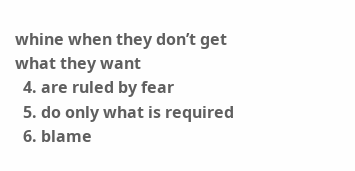whine when they don’t get what they want
  4. are ruled by fear
  5. do only what is required
  6. blame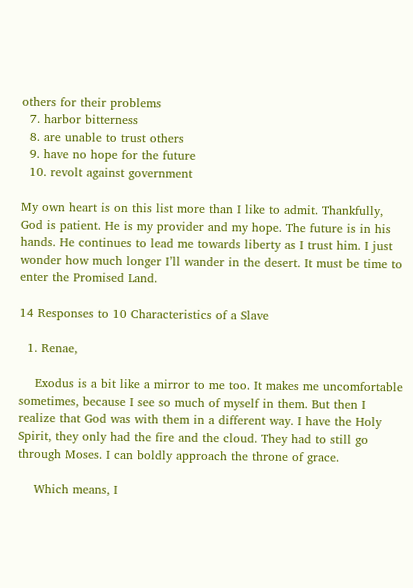others for their problems
  7. harbor bitterness
  8. are unable to trust others
  9. have no hope for the future
  10. revolt against government

My own heart is on this list more than I like to admit. Thankfully, God is patient. He is my provider and my hope. The future is in his hands. He continues to lead me towards liberty as I trust him. I just wonder how much longer I’ll wander in the desert. It must be time to enter the Promised Land.

14 Responses to 10 Characteristics of a Slave

  1. Renae,

    Exodus is a bit like a mirror to me too. It makes me uncomfortable sometimes, because I see so much of myself in them. But then I realize that God was with them in a different way. I have the Holy Spirit, they only had the fire and the cloud. They had to still go through Moses. I can boldly approach the throne of grace.

    Which means, I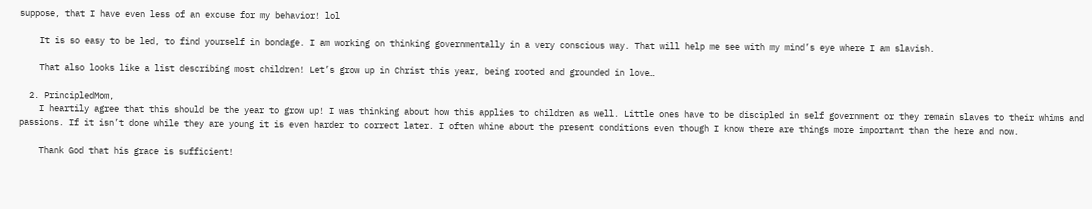suppose, that I have even less of an excuse for my behavior! lol

    It is so easy to be led, to find yourself in bondage. I am working on thinking governmentally in a very conscious way. That will help me see with my mind’s eye where I am slavish.

    That also looks like a list describing most children! Let’s grow up in Christ this year, being rooted and grounded in love…

  2. PrincipledMom,
    I heartily agree that this should be the year to grow up! I was thinking about how this applies to children as well. Little ones have to be discipled in self government or they remain slaves to their whims and passions. If it isn’t done while they are young it is even harder to correct later. I often whine about the present conditions even though I know there are things more important than the here and now.

    Thank God that his grace is sufficient!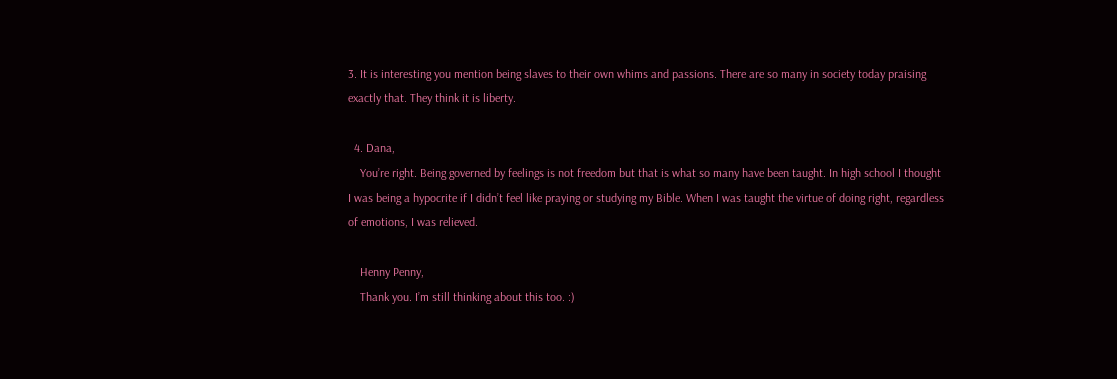3. It is interesting you mention being slaves to their own whims and passions. There are so many in society today praising exactly that. They think it is liberty.

  4. Dana,
    You’re right. Being governed by feelings is not freedom but that is what so many have been taught. In high school I thought I was being a hypocrite if I didn’t feel like praying or studying my Bible. When I was taught the virtue of doing right, regardless of emotions, I was relieved.

    Henny Penny,
    Thank you. I’m still thinking about this too. :)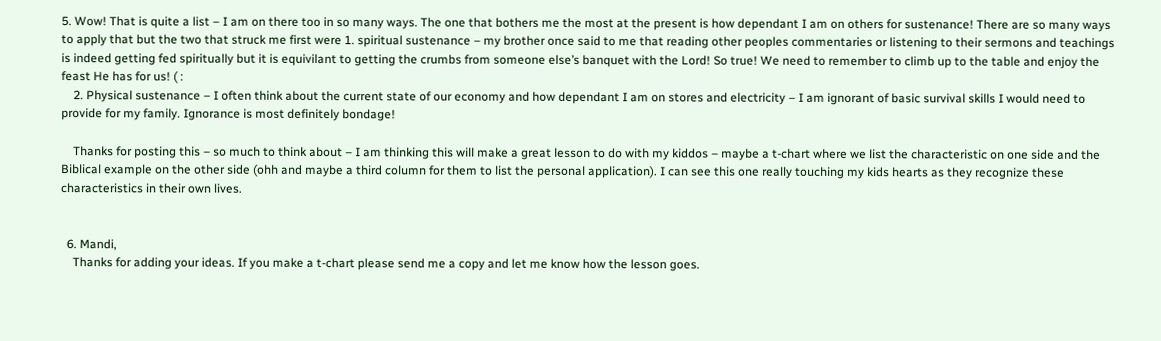5. Wow! That is quite a list – I am on there too in so many ways. The one that bothers me the most at the present is how dependant I am on others for sustenance! There are so many ways to apply that but the two that struck me first were 1. spiritual sustenance – my brother once said to me that reading other peoples commentaries or listening to their sermons and teachings is indeed getting fed spiritually but it is equivilant to getting the crumbs from someone else’s banquet with the Lord! So true! We need to remember to climb up to the table and enjoy the feast He has for us! ( :
    2. Physical sustenance – I often think about the current state of our economy and how dependant I am on stores and electricity – I am ignorant of basic survival skills I would need to provide for my family. Ignorance is most definitely bondage!

    Thanks for posting this – so much to think about – I am thinking this will make a great lesson to do with my kiddos – maybe a t-chart where we list the characteristic on one side and the Biblical example on the other side (ohh and maybe a third column for them to list the personal application). I can see this one really touching my kids hearts as they recognize these characteristics in their own lives.


  6. Mandi,
    Thanks for adding your ideas. If you make a t-chart please send me a copy and let me know how the lesson goes.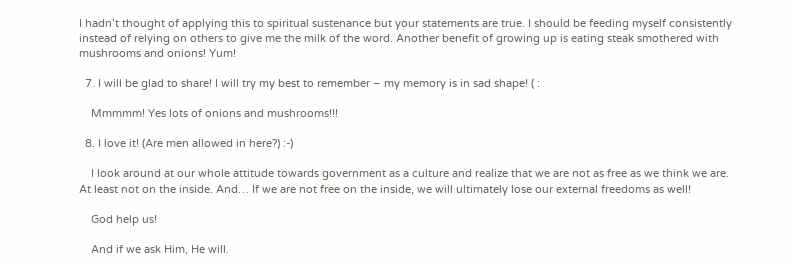I hadn’t thought of applying this to spiritual sustenance but your statements are true. I should be feeding myself consistently instead of relying on others to give me the milk of the word. Another benefit of growing up is eating steak smothered with mushrooms and onions! Yum!

  7. I will be glad to share! I will try my best to remember – my memory is in sad shape! ( :

    Mmmmm! Yes lots of onions and mushrooms!!!

  8. I love it! (Are men allowed in here?) :-)

    I look around at our whole attitude towards government as a culture and realize that we are not as free as we think we are. At least not on the inside. And… If we are not free on the inside, we will ultimately lose our external freedoms as well!

    God help us!

    And if we ask Him, He will.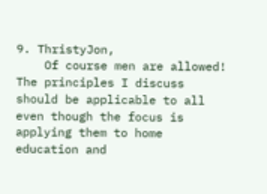9. ThristyJon,
    Of course men are allowed! The principles I discuss should be applicable to all even though the focus is applying them to home education and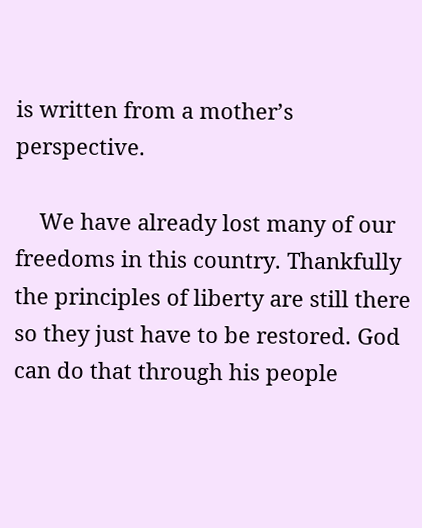is written from a mother’s perspective.

    We have already lost many of our freedoms in this country. Thankfully the principles of liberty are still there so they just have to be restored. God can do that through his people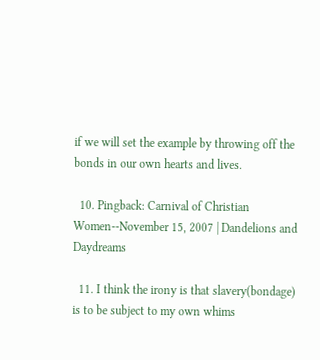if we will set the example by throwing off the bonds in our own hearts and lives.

  10. Pingback: Carnival of Christian Women--November 15, 2007 | Dandelions and Daydreams

  11. I think the irony is that slavery(bondage) is to be subject to my own whims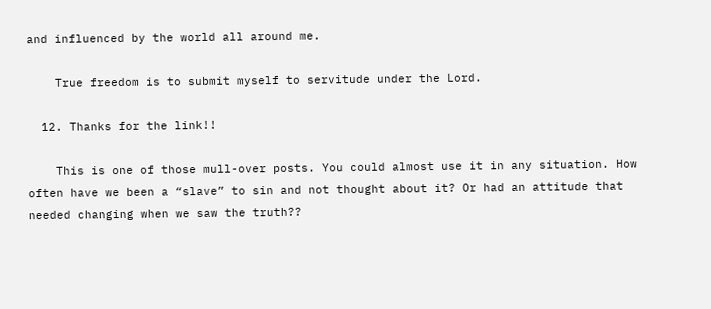and influenced by the world all around me.

    True freedom is to submit myself to servitude under the Lord.

  12. Thanks for the link!!

    This is one of those mull-over posts. You could almost use it in any situation. How often have we been a “slave” to sin and not thought about it? Or had an attitude that needed changing when we saw the truth??